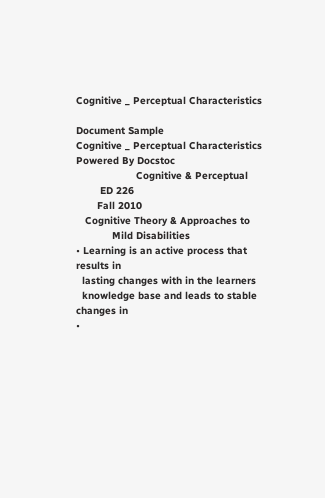Cognitive _ Perceptual Characteristics

Document Sample
Cognitive _ Perceptual Characteristics Powered By Docstoc
                    Cognitive & Perceptual
        ED 226
       Fall 2010
   Cognitive Theory & Approaches to
            Mild Disabilities
• Learning is an active process that results in
  lasting changes with in the learners
  knowledge base and leads to stable changes in
•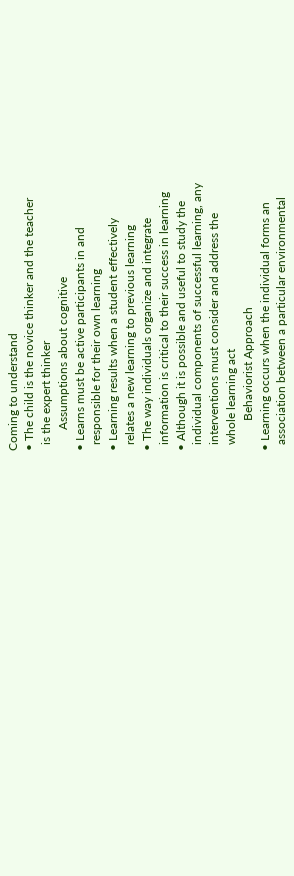Coming to understand
• The child is the novice thinker and the teacher
  is the expert thinker
       Assumptions about cognitive
• Learns must be active participants in and
  responsible for their own learning
• Learning results when a student effectively
  relates a new learning to previous learning
• The way individuals organize and integrate
  information is critical to their success in learning
• Although it is possible and useful to study the
  individual components of successful learning, any
  interventions must consider and address the
  whole learning act
          Behaviorist Approach
• Learning occurs when the individual forms an
  association between a particular environmental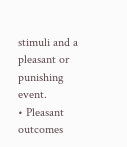stimuli and a pleasant or punishing event.
• Pleasant outcomes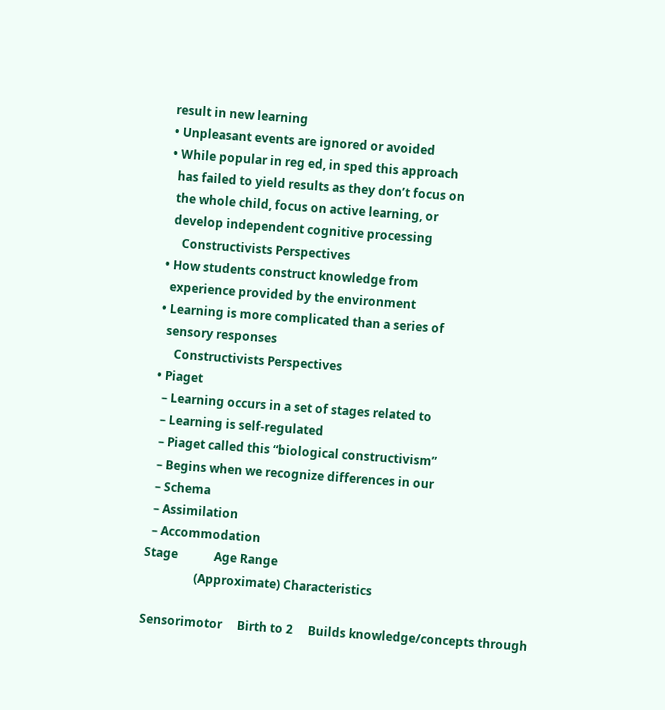result in new learning
• Unpleasant events are ignored or avoided
• While popular in reg ed, in sped this approach
  has failed to yield results as they don’t focus on
  the whole child, focus on active learning, or
  develop independent cognitive processing
     Constructivists Perspectives
• How students construct knowledge from
  experience provided by the environment
• Learning is more complicated than a series of
  sensory responses
     Constructivists Perspectives
• Piaget
  – Learning occurs in a set of stages related to
  – Learning is self-regulated
  – Piaget called this “biological constructivism”
  – Begins when we recognize differences in our
  – Schema
  – Assimilation
  – Accommodation
Stage            Age Range
                 (Approximate) Characteristics

Sensorimotor     Birth to 2     Builds knowledge/concepts through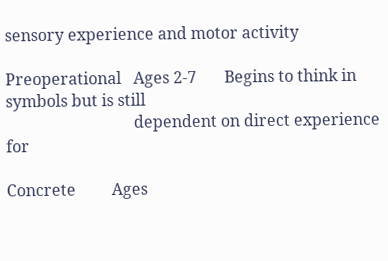sensory experience and motor activity

Preoperational   Ages 2-7       Begins to think in symbols but is still
                                dependent on direct experience for

Concrete         Ages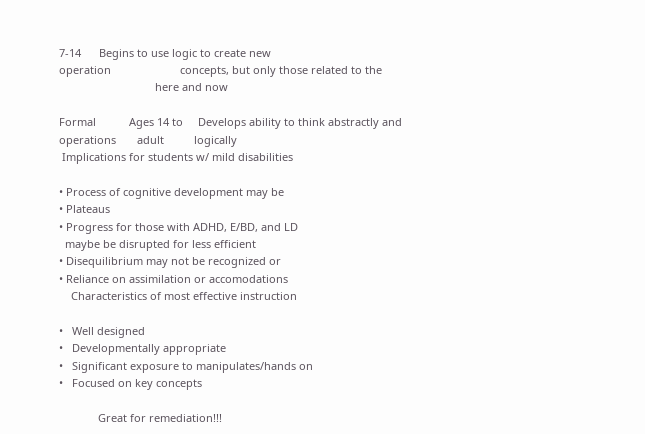7-14      Begins to use logic to create new
operation                       concepts, but only those related to the
                                here and now

Formal           Ages 14 to     Develops ability to think abstractly and
operations       adult          logically
 Implications for students w/ mild disabilities

• Process of cognitive development may be
• Plateaus
• Progress for those with ADHD, E/BD, and LD
  maybe be disrupted for less efficient
• Disequilibrium may not be recognized or
• Reliance on assimilation or accomodations
    Characteristics of most effective instruction

•   Well designed
•   Developmentally appropriate
•   Significant exposure to manipulates/hands on
•   Focused on key concepts

             Great for remediation!!!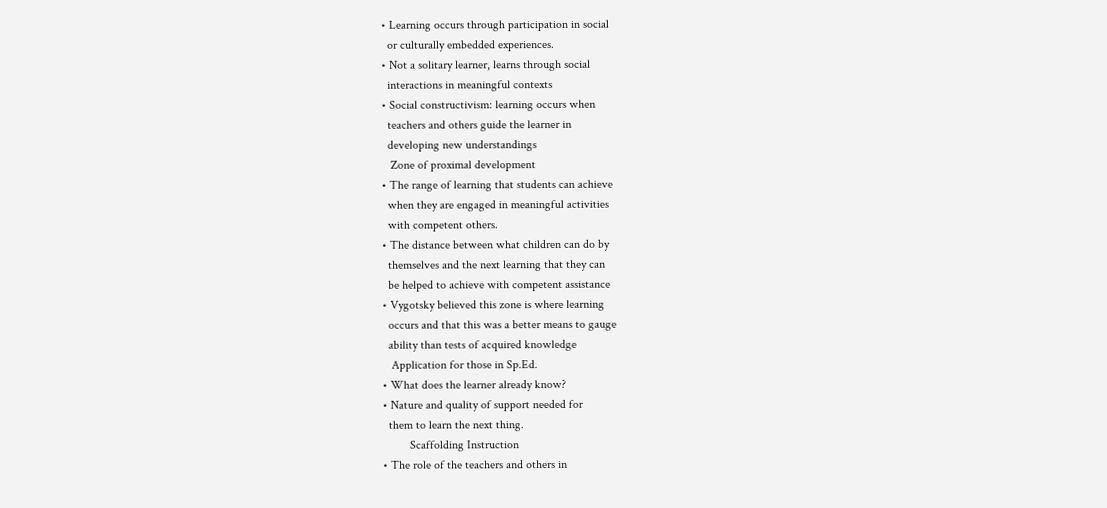• Learning occurs through participation in social
  or culturally embedded experiences.
• Not a solitary learner, learns through social
  interactions in meaningful contexts
• Social constructivism: learning occurs when
  teachers and others guide the learner in
  developing new understandings
   Zone of proximal development
• The range of learning that students can achieve
  when they are engaged in meaningful activities
  with competent others.
• The distance between what children can do by
  themselves and the next learning that they can
  be helped to achieve with competent assistance
• Vygotsky believed this zone is where learning
  occurs and that this was a better means to gauge
  ability than tests of acquired knowledge
   Application for those in Sp.Ed.
• What does the learner already know?
• Nature and quality of support needed for
  them to learn the next thing.
         Scaffolding Instruction
• The role of the teachers and others in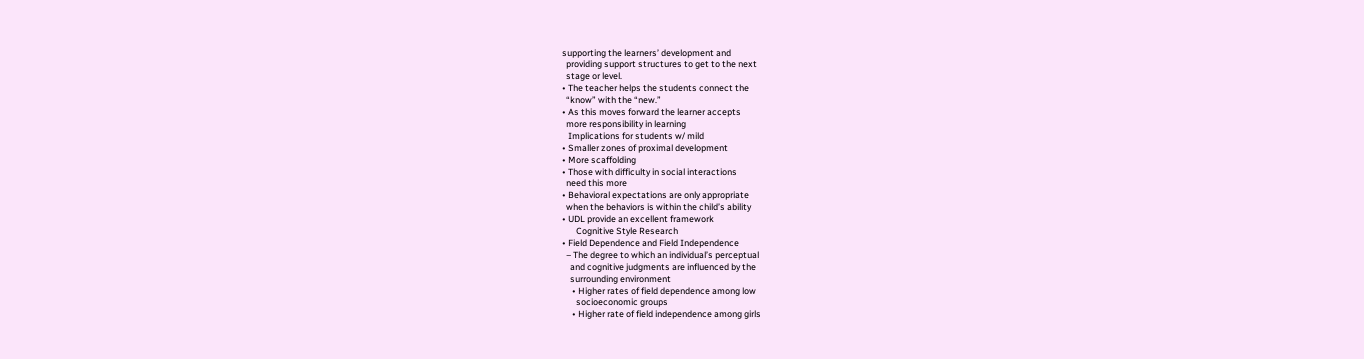supporting the learners’ development and
  providing support structures to get to the next
  stage or level.
• The teacher helps the students connect the
  “know” with the “new.”
• As this moves forward the learner accepts
  more responsibility in learning
   Implications for students w/ mild
• Smaller zones of proximal development
• More scaffolding
• Those with difficulty in social interactions
  need this more
• Behavioral expectations are only appropriate
  when the behaviors is within the child’s ability
• UDL provide an excellent framework
       Cognitive Style Research
• Field Dependence and Field Independence
  – The degree to which an individual’s perceptual
    and cognitive judgments are influenced by the
    surrounding environment
     • Higher rates of field dependence among low
       socioeconomic groups
     • Higher rate of field independence among girls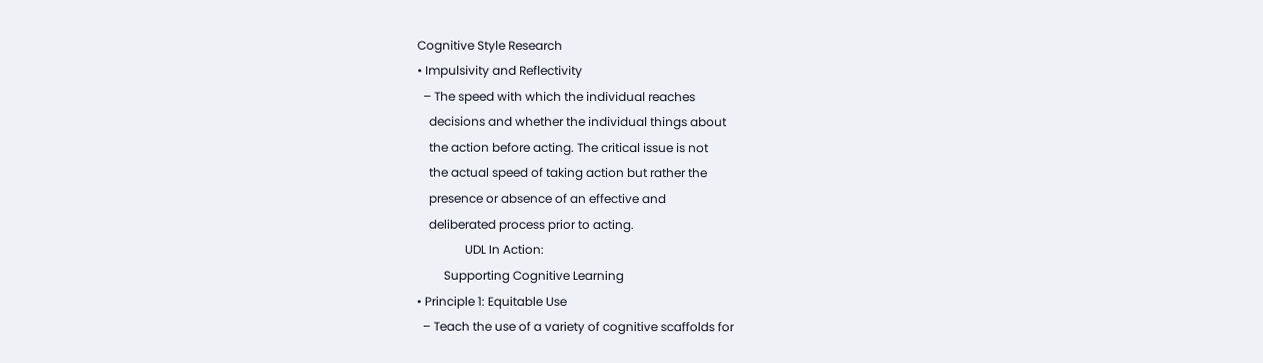Cognitive Style Research
• Impulsivity and Reflectivity
  – The speed with which the individual reaches
    decisions and whether the individual things about
    the action before acting. The critical issue is not
    the actual speed of taking action but rather the
    presence or absence of an effective and
    deliberated process prior to acting.
                UDL In Action:
         Supporting Cognitive Learning
• Principle 1: Equitable Use
  – Teach the use of a variety of cognitive scaffolds for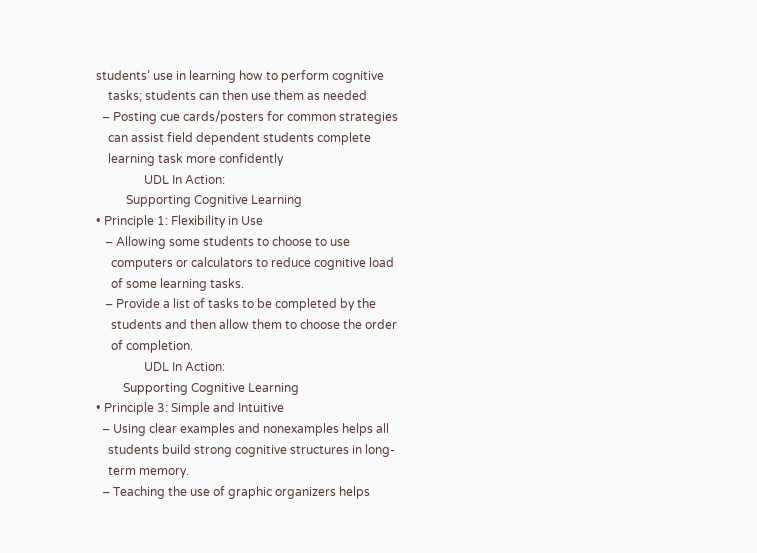students’ use in learning how to perform cognitive
    tasks; students can then use them as needed
  – Posting cue cards/posters for common strategies
    can assist field dependent students complete
    learning task more confidently
                UDL In Action:
          Supporting Cognitive Learning
• Principle 1: Flexibility in Use
   – Allowing some students to choose to use
     computers or calculators to reduce cognitive load
     of some learning tasks.
   – Provide a list of tasks to be completed by the
     students and then allow them to choose the order
     of completion.
                UDL In Action:
         Supporting Cognitive Learning
• Principle 3: Simple and Intuitive
  – Using clear examples and nonexamples helps all
    students build strong cognitive structures in long-
    term memory.
  – Teaching the use of graphic organizers helps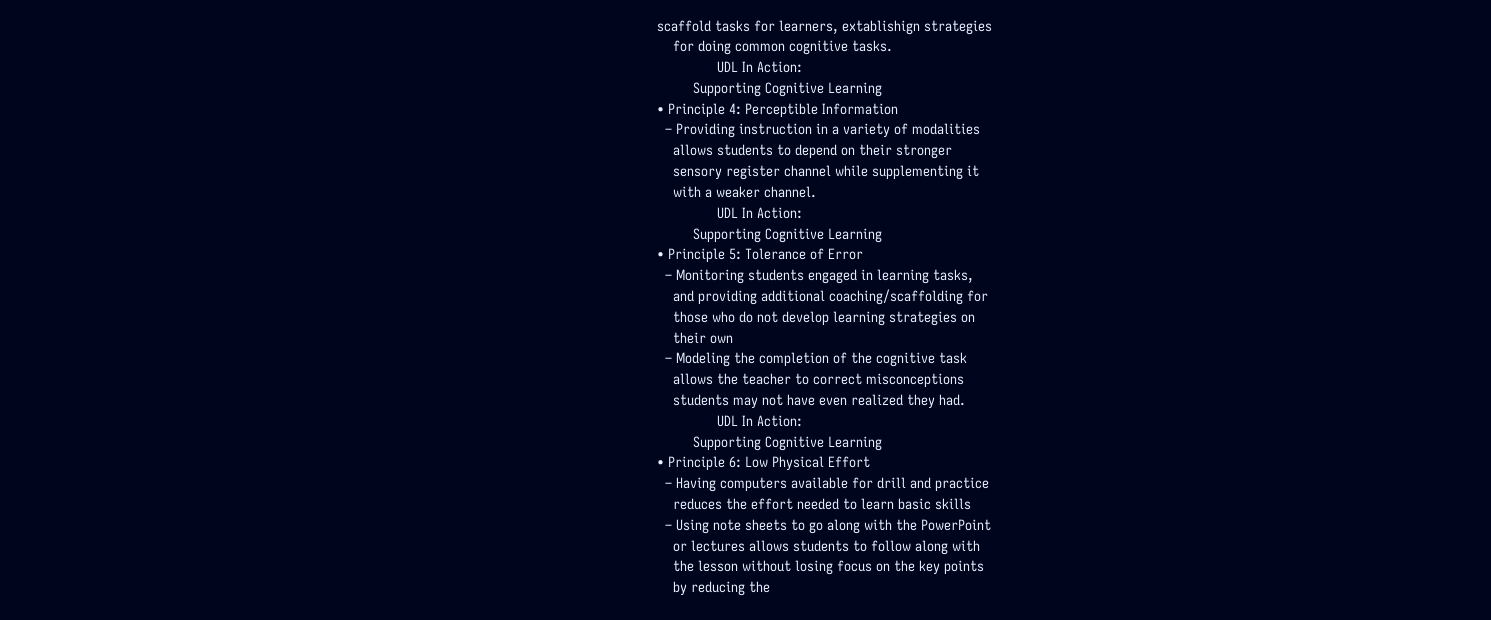scaffold tasks for learners, extablishign strategies
    for doing common cognitive tasks.
               UDL In Action:
         Supporting Cognitive Learning
• Principle 4: Perceptible Information
  – Providing instruction in a variety of modalities
    allows students to depend on their stronger
    sensory register channel while supplementing it
    with a weaker channel.
               UDL In Action:
         Supporting Cognitive Learning
• Principle 5: Tolerance of Error
  – Monitoring students engaged in learning tasks,
    and providing additional coaching/scaffolding for
    those who do not develop learning strategies on
    their own
  – Modeling the completion of the cognitive task
    allows the teacher to correct misconceptions
    students may not have even realized they had.
               UDL In Action:
         Supporting Cognitive Learning
• Principle 6: Low Physical Effort
  – Having computers available for drill and practice
    reduces the effort needed to learn basic skills
  – Using note sheets to go along with the PowerPoint
    or lectures allows students to follow along with
    the lesson without losing focus on the key points
    by reducing the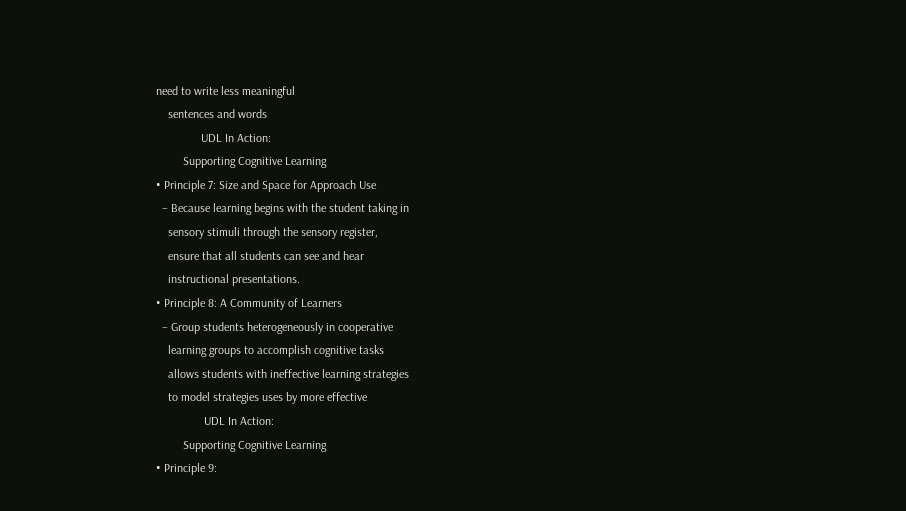need to write less meaningful
    sentences and words
               UDL In Action:
         Supporting Cognitive Learning
• Principle 7: Size and Space for Approach Use
  – Because learning begins with the student taking in
    sensory stimuli through the sensory register,
    ensure that all students can see and hear
    instructional presentations.
• Principle 8: A Community of Learners
  – Group students heterogeneously in cooperative
    learning groups to accomplish cognitive tasks
    allows students with ineffective learning strategies
    to model strategies uses by more effective
                UDL In Action:
         Supporting Cognitive Learning
• Principle 9: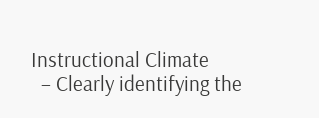Instructional Climate
  – Clearly identifying the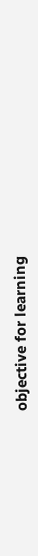objective for learning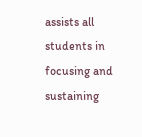assists all students in focusing and sustaining